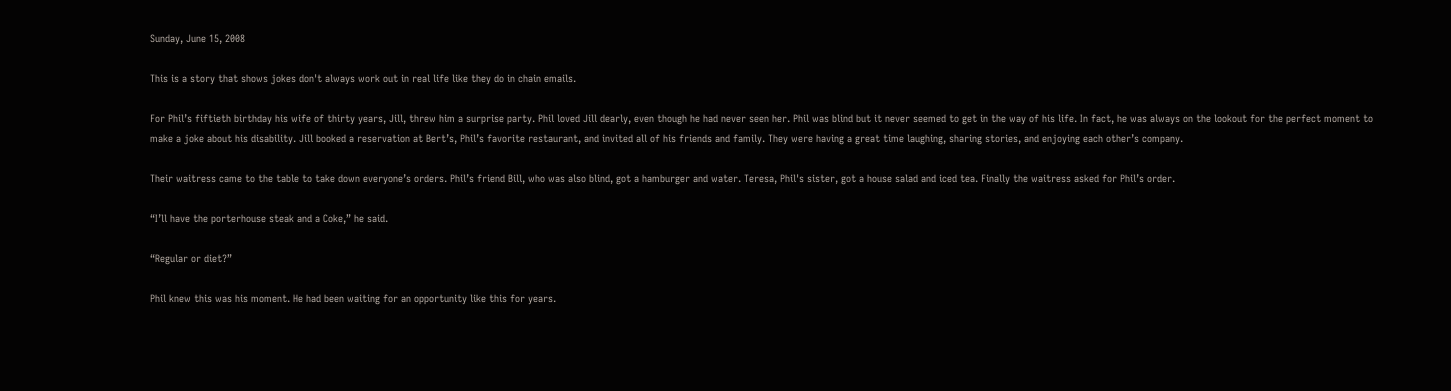Sunday, June 15, 2008

This is a story that shows jokes don't always work out in real life like they do in chain emails.

For Phil’s fiftieth birthday his wife of thirty years, Jill, threw him a surprise party. Phil loved Jill dearly, even though he had never seen her. Phil was blind but it never seemed to get in the way of his life. In fact, he was always on the lookout for the perfect moment to make a joke about his disability. Jill booked a reservation at Bert’s, Phil’s favorite restaurant, and invited all of his friends and family. They were having a great time laughing, sharing stories, and enjoying each other’s company.

Their waitress came to the table to take down everyone’s orders. Phil’s friend Bill, who was also blind, got a hamburger and water. Teresa, Phil's sister, got a house salad and iced tea. Finally the waitress asked for Phil’s order.

“I’ll have the porterhouse steak and a Coke,” he said.

“Regular or diet?”

Phil knew this was his moment. He had been waiting for an opportunity like this for years.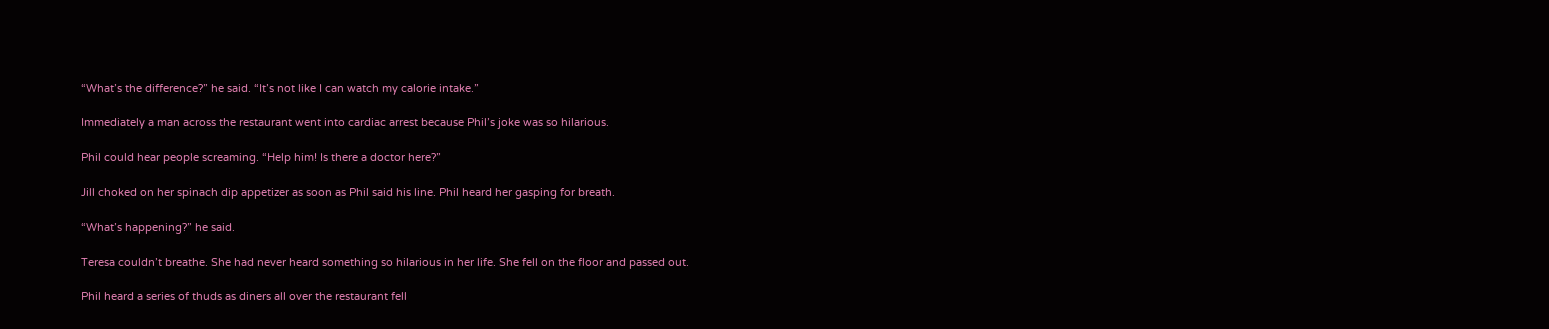“What’s the difference?” he said. “It’s not like I can watch my calorie intake.”

Immediately a man across the restaurant went into cardiac arrest because Phil’s joke was so hilarious.

Phil could hear people screaming. “Help him! Is there a doctor here?”

Jill choked on her spinach dip appetizer as soon as Phil said his line. Phil heard her gasping for breath.

“What’s happening?” he said.

Teresa couldn’t breathe. She had never heard something so hilarious in her life. She fell on the floor and passed out.

Phil heard a series of thuds as diners all over the restaurant fell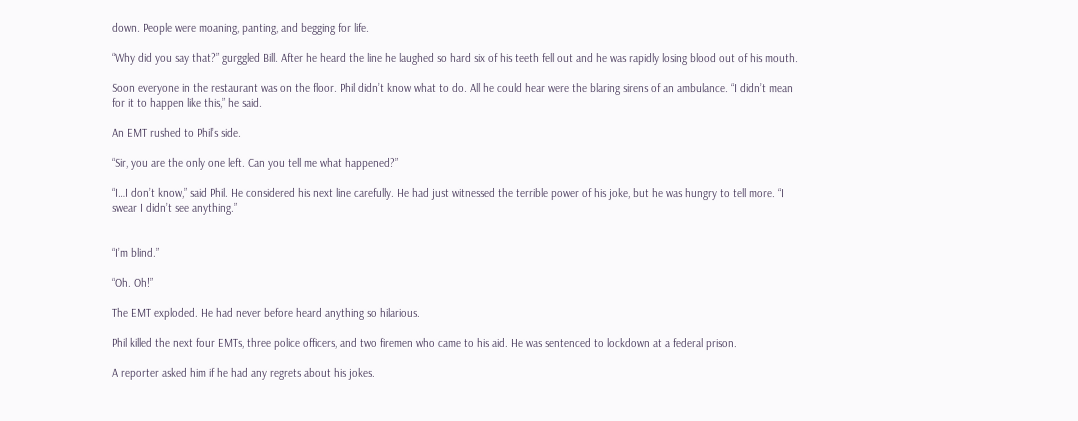down. People were moaning, panting, and begging for life.

“Why did you say that?” gurggled Bill. After he heard the line he laughed so hard six of his teeth fell out and he was rapidly losing blood out of his mouth.

Soon everyone in the restaurant was on the floor. Phil didn’t know what to do. All he could hear were the blaring sirens of an ambulance. “I didn’t mean for it to happen like this,” he said.

An EMT rushed to Phil’s side.

“Sir, you are the only one left. Can you tell me what happened?”

“I…I don’t know,” said Phil. He considered his next line carefully. He had just witnessed the terrible power of his joke, but he was hungry to tell more. “I swear I didn’t see anything.”


“I’m blind.”

“Oh. Oh!”

The EMT exploded. He had never before heard anything so hilarious.

Phil killed the next four EMTs, three police officers, and two firemen who came to his aid. He was sentenced to lockdown at a federal prison.

A reporter asked him if he had any regrets about his jokes.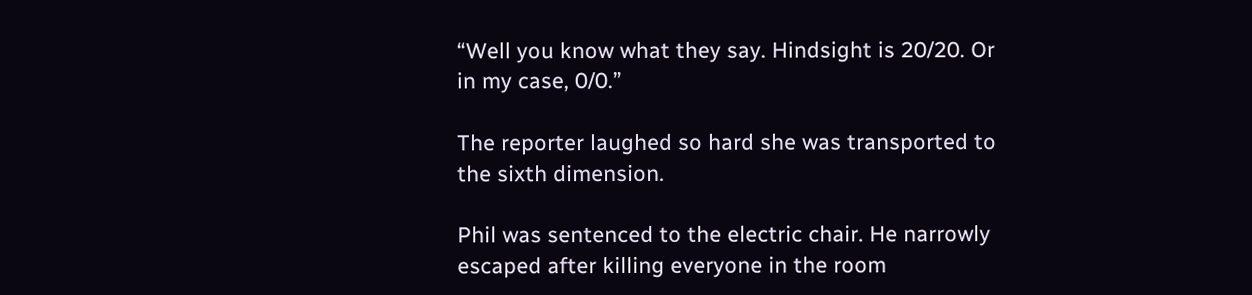“Well you know what they say. Hindsight is 20/20. Or in my case, 0/0.”

The reporter laughed so hard she was transported to the sixth dimension.

Phil was sentenced to the electric chair. He narrowly escaped after killing everyone in the room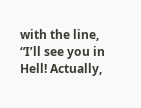with the line, “I’ll see you in Hell! Actually,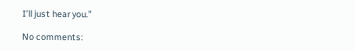I’ll just hear you.”

No comments: